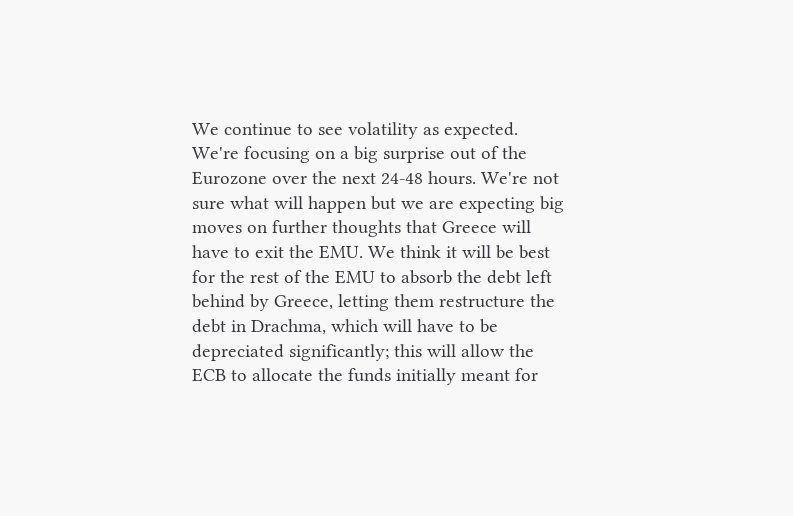We continue to see volatility as expected. We're focusing on a big surprise out of the Eurozone over the next 24-48 hours. We're not sure what will happen but we are expecting big moves on further thoughts that Greece will have to exit the EMU. We think it will be best for the rest of the EMU to absorb the debt left behind by Greece, letting them restructure the debt in Drachma, which will have to be depreciated significantly; this will allow the ECB to allocate the funds initially meant for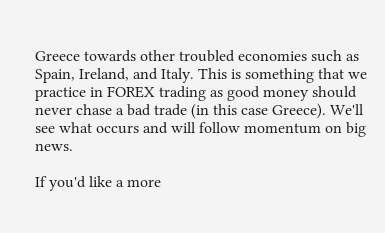Greece towards other troubled economies such as Spain, Ireland, and Italy. This is something that we practice in FOREX trading as good money should never chase a bad trade (in this case Greece). We'll see what occurs and will follow momentum on big news.

If you'd like a more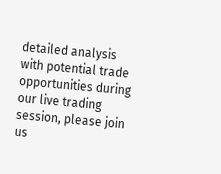detailed analysis with potential trade opportunities during our live trading session, please join us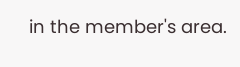in the member's area.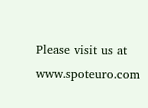Please visit us at www.spoteuro.com